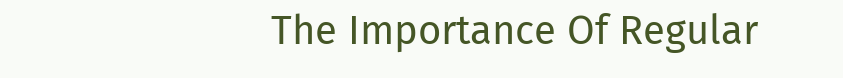The Importance Of Regular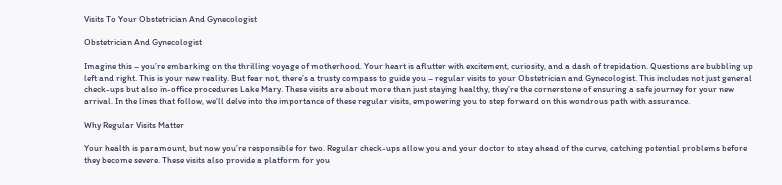Visits To Your Obstetrician And Gynecologist

Obstetrician And Gynecologist

Imagine this – you’re embarking on the thrilling voyage of motherhood. Your heart is aflutter with excitement, curiosity, and a dash of trepidation. Questions are bubbling up left and right. This is your new reality. But fear not, there’s a trusty compass to guide you – regular visits to your Obstetrician and Gynecologist. This includes not just general check-ups but also in-office procedures Lake Mary. These visits are about more than just staying healthy, they’re the cornerstone of ensuring a safe journey for your new arrival. In the lines that follow, we’ll delve into the importance of these regular visits, empowering you to step forward on this wondrous path with assurance.

Why Regular Visits Matter

Your health is paramount, but now you’re responsible for two. Regular check-ups allow you and your doctor to stay ahead of the curve, catching potential problems before they become severe. These visits also provide a platform for you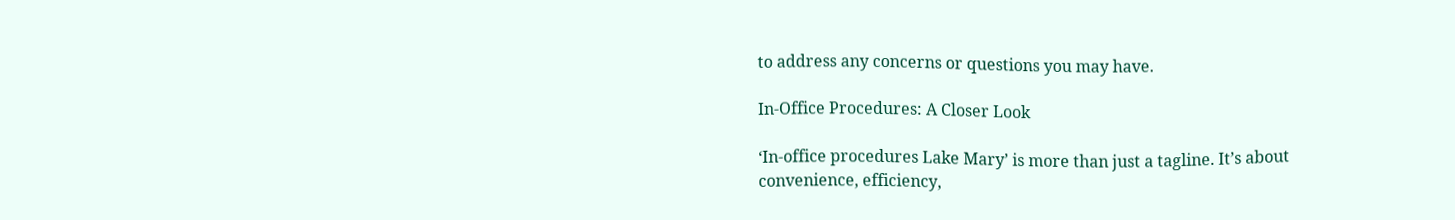to address any concerns or questions you may have.

In-Office Procedures: A Closer Look

‘In-office procedures Lake Mary’ is more than just a tagline. It’s about convenience, efficiency,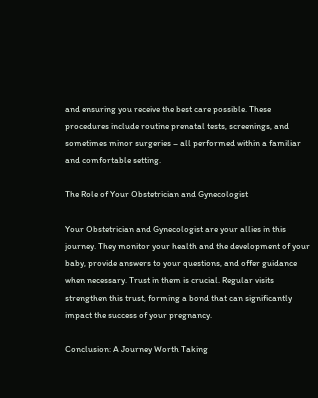and ensuring you receive the best care possible. These procedures include routine prenatal tests, screenings, and sometimes minor surgeries – all performed within a familiar and comfortable setting.

The Role of Your Obstetrician and Gynecologist

Your Obstetrician and Gynecologist are your allies in this journey. They monitor your health and the development of your baby, provide answers to your questions, and offer guidance when necessary. Trust in them is crucial. Regular visits strengthen this trust, forming a bond that can significantly impact the success of your pregnancy.

Conclusion: A Journey Worth Taking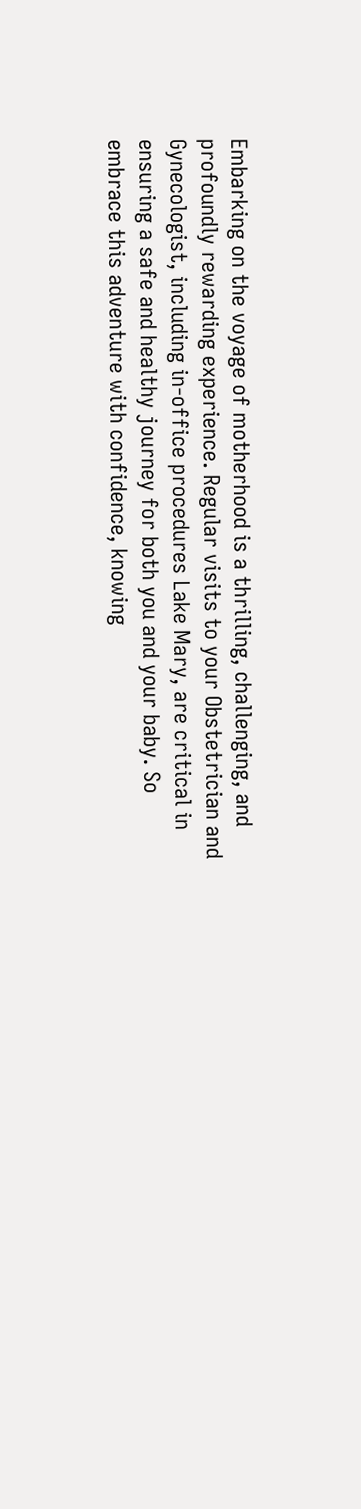Embarking on the voyage of motherhood is a thrilling, challenging, and profoundly rewarding experience. Regular visits to your Obstetrician and Gynecologist, including in-office procedures Lake Mary, are critical in ensuring a safe and healthy journey for both you and your baby. So embrace this adventure with confidence, knowing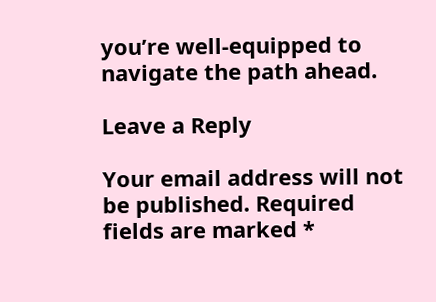you’re well-equipped to navigate the path ahead.

Leave a Reply

Your email address will not be published. Required fields are marked *